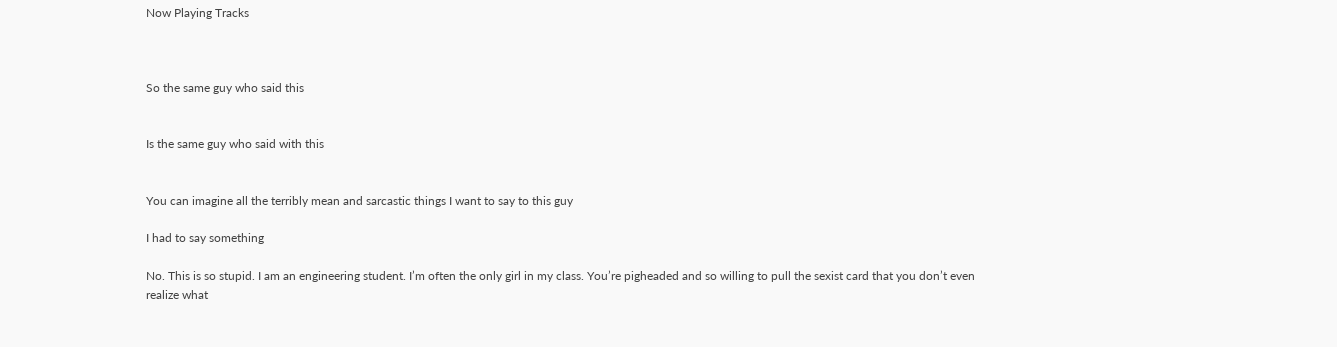Now Playing Tracks



So the same guy who said this


Is the same guy who said with this


You can imagine all the terribly mean and sarcastic things I want to say to this guy

I had to say something

No. This is so stupid. I am an engineering student. I’m often the only girl in my class. You’re pigheaded and so willing to pull the sexist card that you don’t even realize what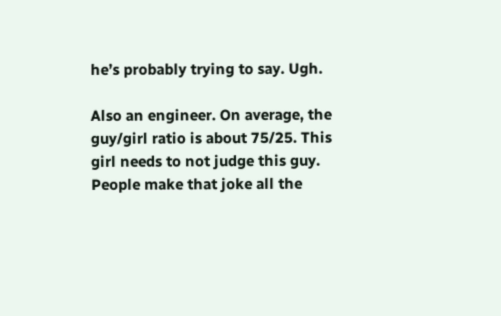he’s probably trying to say. Ugh.

Also an engineer. On average, the guy/girl ratio is about 75/25. This girl needs to not judge this guy. People make that joke all the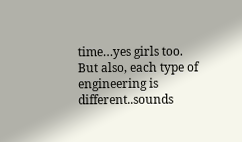time…yes girls too. But also, each type of engineering is different..sounds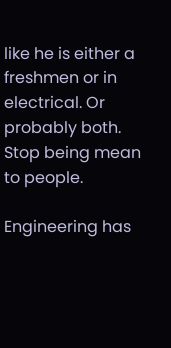like he is either a freshmen or in electrical. Or probably both. Stop being mean to people.

Engineering has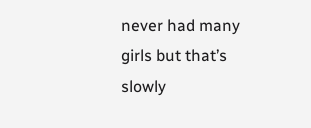never had many girls but that’s slowly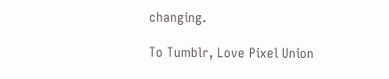changing.

To Tumblr, Love Pixel Union